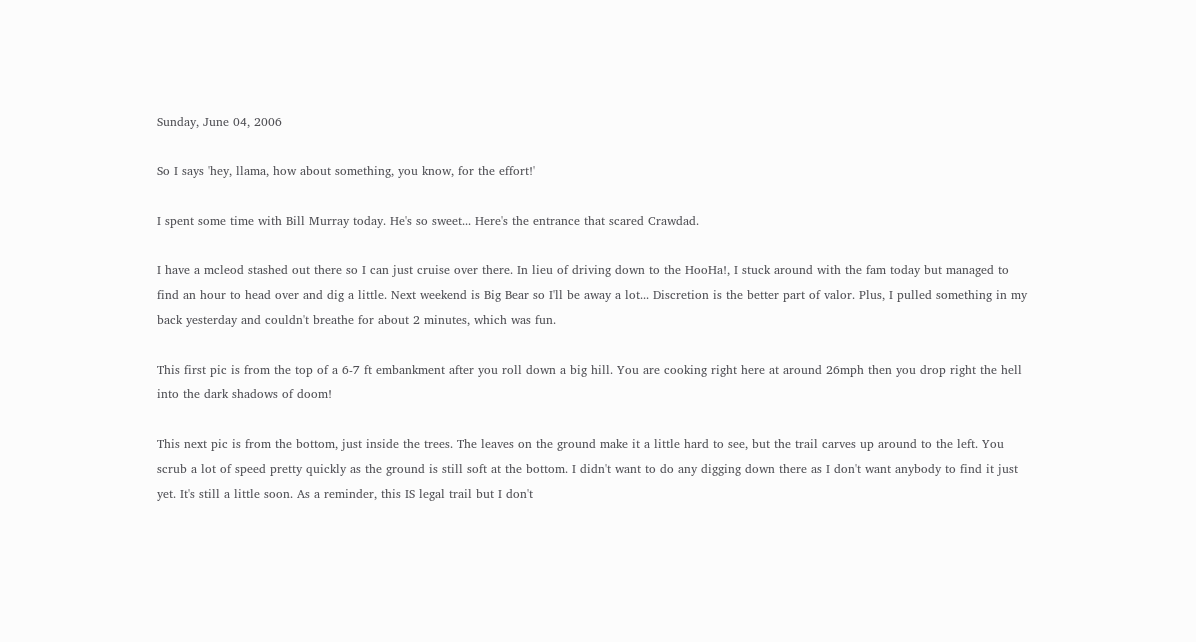Sunday, June 04, 2006

So I says 'hey, llama, how about something, you know, for the effort!'

I spent some time with Bill Murray today. He's so sweet... Here's the entrance that scared Crawdad.

I have a mcleod stashed out there so I can just cruise over there. In lieu of driving down to the HooHa!, I stuck around with the fam today but managed to find an hour to head over and dig a little. Next weekend is Big Bear so I'll be away a lot... Discretion is the better part of valor. Plus, I pulled something in my back yesterday and couldn't breathe for about 2 minutes, which was fun.

This first pic is from the top of a 6-7 ft embankment after you roll down a big hill. You are cooking right here at around 26mph then you drop right the hell into the dark shadows of doom!

This next pic is from the bottom, just inside the trees. The leaves on the ground make it a little hard to see, but the trail carves up around to the left. You scrub a lot of speed pretty quickly as the ground is still soft at the bottom. I didn't want to do any digging down there as I don't want anybody to find it just yet. It's still a little soon. As a reminder, this IS legal trail but I don't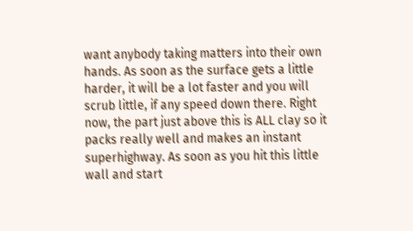want anybody taking matters into their own hands. As soon as the surface gets a little harder, it will be a lot faster and you will scrub little, if any speed down there. Right now, the part just above this is ALL clay so it packs really well and makes an instant superhighway. As soon as you hit this little wall and start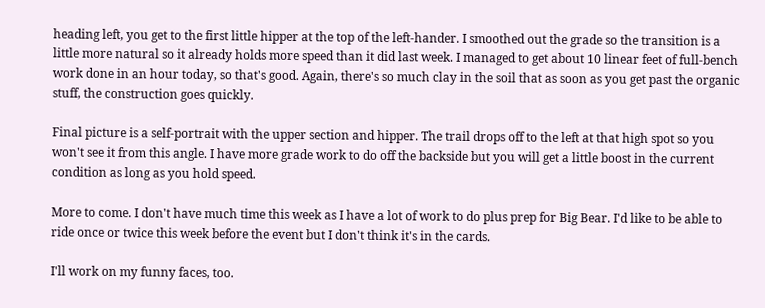heading left, you get to the first little hipper at the top of the left-hander. I smoothed out the grade so the transition is a little more natural so it already holds more speed than it did last week. I managed to get about 10 linear feet of full-bench work done in an hour today, so that's good. Again, there's so much clay in the soil that as soon as you get past the organic stuff, the construction goes quickly.

Final picture is a self-portrait with the upper section and hipper. The trail drops off to the left at that high spot so you won't see it from this angle. I have more grade work to do off the backside but you will get a little boost in the current condition as long as you hold speed.

More to come. I don't have much time this week as I have a lot of work to do plus prep for Big Bear. I'd like to be able to ride once or twice this week before the event but I don't think it's in the cards.

I'll work on my funny faces, too.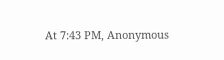At 7:43 PM, Anonymous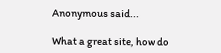Anonymous said...

What a great site, how do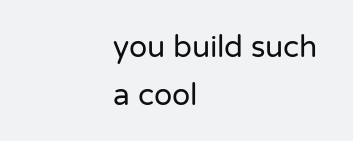you build such a cool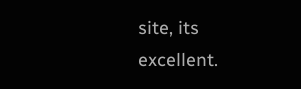site, its excellent.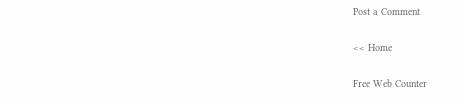Post a Comment

<< Home

Free Web Counter